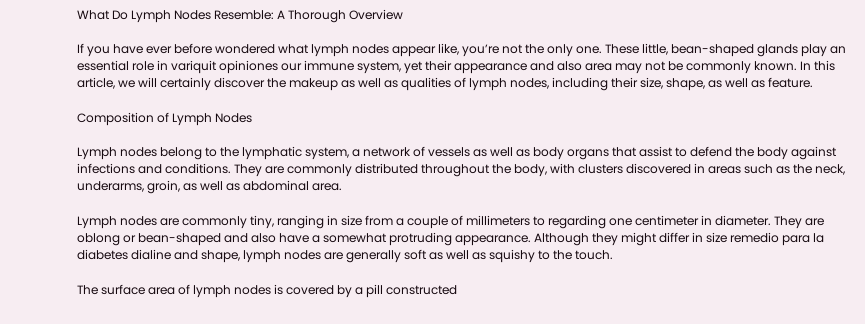What Do Lymph Nodes Resemble: A Thorough Overview

If you have ever before wondered what lymph nodes appear like, you’re not the only one. These little, bean-shaped glands play an essential role in variquit opiniones our immune system, yet their appearance and also area may not be commonly known. In this article, we will certainly discover the makeup as well as qualities of lymph nodes, including their size, shape, as well as feature.

Composition of Lymph Nodes

Lymph nodes belong to the lymphatic system, a network of vessels as well as body organs that assist to defend the body against infections and conditions. They are commonly distributed throughout the body, with clusters discovered in areas such as the neck, underarms, groin, as well as abdominal area.

Lymph nodes are commonly tiny, ranging in size from a couple of millimeters to regarding one centimeter in diameter. They are oblong or bean-shaped and also have a somewhat protruding appearance. Although they might differ in size remedio para la diabetes dialine and shape, lymph nodes are generally soft as well as squishy to the touch.

The surface area of lymph nodes is covered by a pill constructed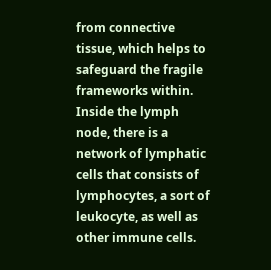from connective tissue, which helps to safeguard the fragile frameworks within. Inside the lymph node, there is a network of lymphatic cells that consists of lymphocytes, a sort of leukocyte, as well as other immune cells.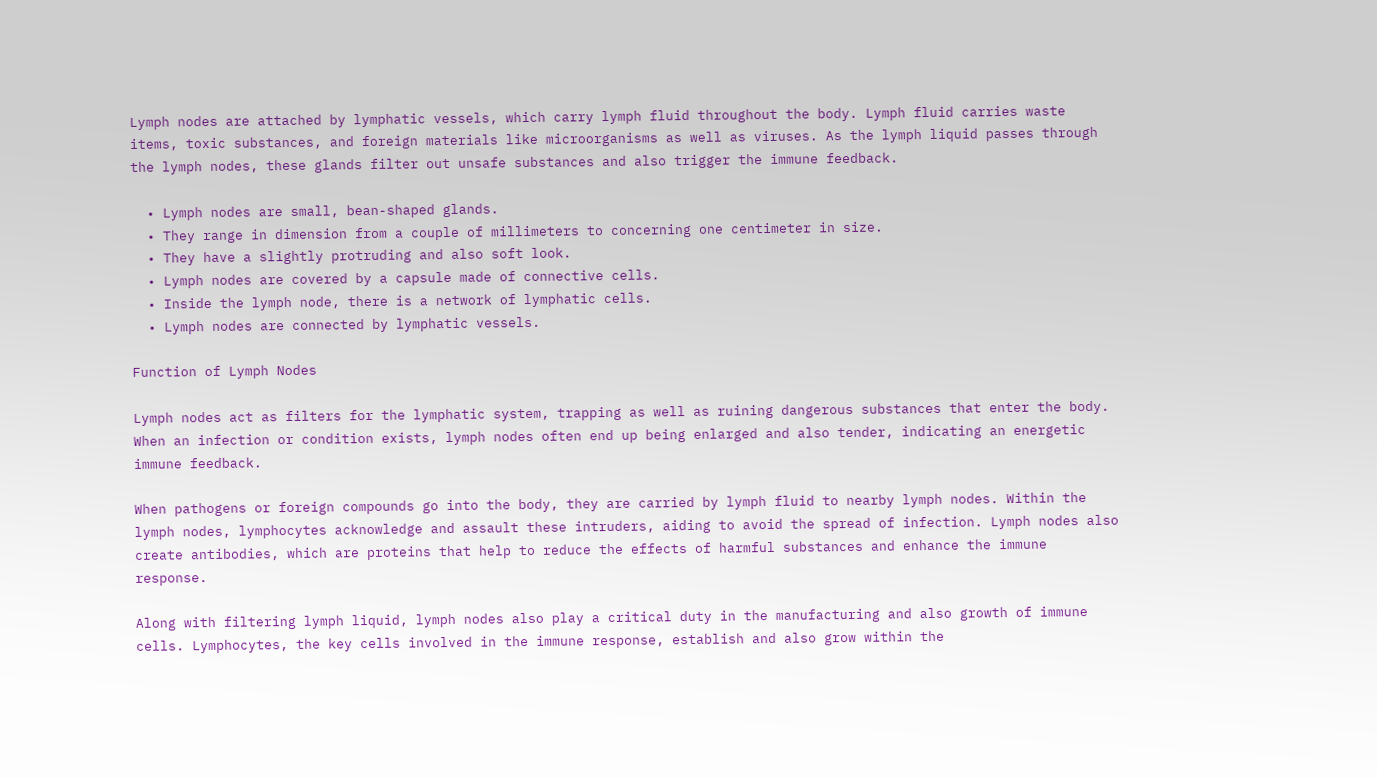Lymph nodes are attached by lymphatic vessels, which carry lymph fluid throughout the body. Lymph fluid carries waste items, toxic substances, and foreign materials like microorganisms as well as viruses. As the lymph liquid passes through the lymph nodes, these glands filter out unsafe substances and also trigger the immune feedback.

  • Lymph nodes are small, bean-shaped glands.
  • They range in dimension from a couple of millimeters to concerning one centimeter in size.
  • They have a slightly protruding and also soft look.
  • Lymph nodes are covered by a capsule made of connective cells.
  • Inside the lymph node, there is a network of lymphatic cells.
  • Lymph nodes are connected by lymphatic vessels.

Function of Lymph Nodes

Lymph nodes act as filters for the lymphatic system, trapping as well as ruining dangerous substances that enter the body. When an infection or condition exists, lymph nodes often end up being enlarged and also tender, indicating an energetic immune feedback.

When pathogens or foreign compounds go into the body, they are carried by lymph fluid to nearby lymph nodes. Within the lymph nodes, lymphocytes acknowledge and assault these intruders, aiding to avoid the spread of infection. Lymph nodes also create antibodies, which are proteins that help to reduce the effects of harmful substances and enhance the immune response.

Along with filtering lymph liquid, lymph nodes also play a critical duty in the manufacturing and also growth of immune cells. Lymphocytes, the key cells involved in the immune response, establish and also grow within the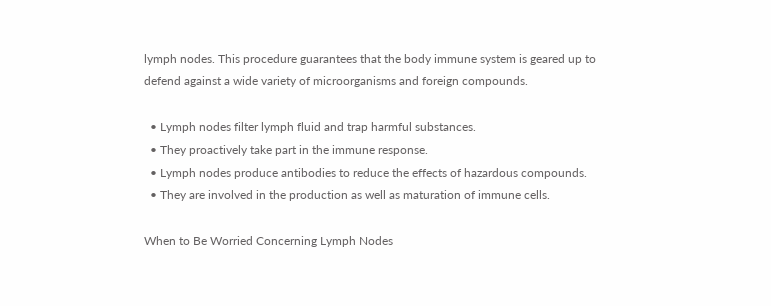lymph nodes. This procedure guarantees that the body immune system is geared up to defend against a wide variety of microorganisms and foreign compounds.

  • Lymph nodes filter lymph fluid and trap harmful substances.
  • They proactively take part in the immune response.
  • Lymph nodes produce antibodies to reduce the effects of hazardous compounds.
  • They are involved in the production as well as maturation of immune cells.

When to Be Worried Concerning Lymph Nodes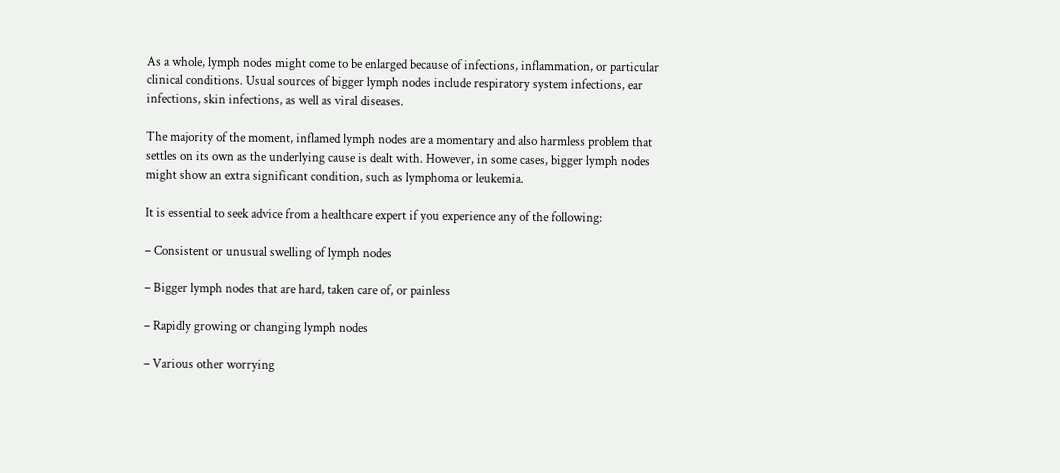As a whole, lymph nodes might come to be enlarged because of infections, inflammation, or particular clinical conditions. Usual sources of bigger lymph nodes include respiratory system infections, ear infections, skin infections, as well as viral diseases.

The majority of the moment, inflamed lymph nodes are a momentary and also harmless problem that settles on its own as the underlying cause is dealt with. However, in some cases, bigger lymph nodes might show an extra significant condition, such as lymphoma or leukemia.

It is essential to seek advice from a healthcare expert if you experience any of the following:

– Consistent or unusual swelling of lymph nodes

– Bigger lymph nodes that are hard, taken care of, or painless

– Rapidly growing or changing lymph nodes

– Various other worrying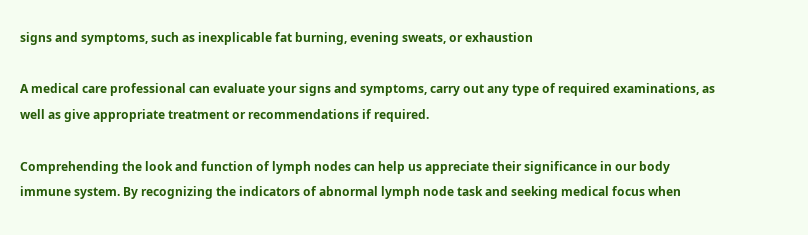signs and symptoms, such as inexplicable fat burning, evening sweats, or exhaustion

A medical care professional can evaluate your signs and symptoms, carry out any type of required examinations, as well as give appropriate treatment or recommendations if required.

Comprehending the look and function of lymph nodes can help us appreciate their significance in our body immune system. By recognizing the indicators of abnormal lymph node task and seeking medical focus when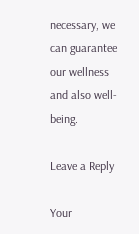necessary, we can guarantee our wellness and also well-being.

Leave a Reply

Your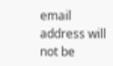email address will not be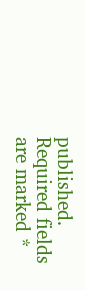published. Required fields are marked *